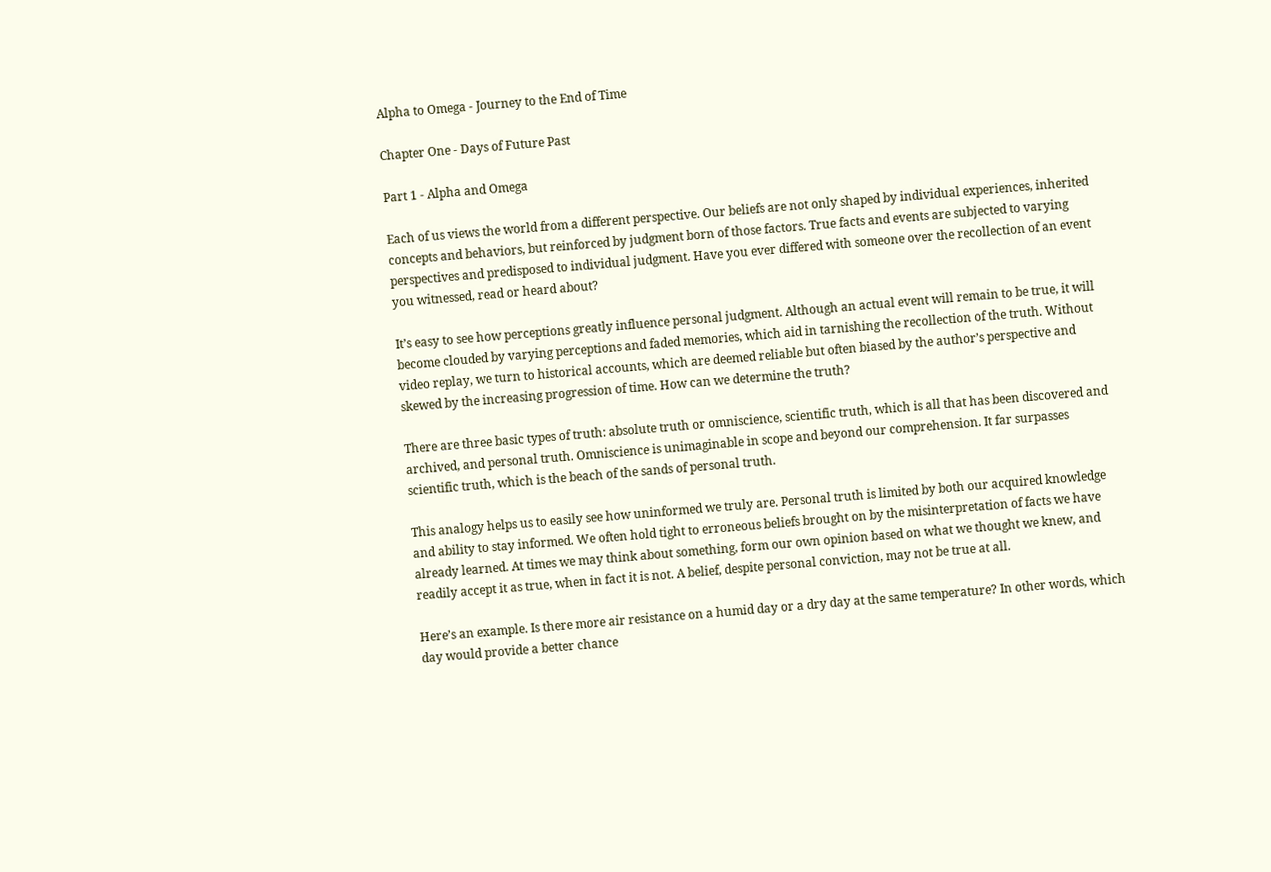Alpha to Omega - Journey to the End of Time

Chapter One - Days of Future Past

Part 1 - Alpha and Omega

Each of us views the world from a different perspective. Our beliefs are not only shaped by individual experiences, inherited concepts and behaviors, but reinforced by judgment born of those factors. True facts and events are subjected to varying perspectives and predisposed to individual judgment. Have you ever differed with someone over the recollection of an event you witnessed, read or heard about?

It’s easy to see how perceptions greatly influence personal judgment. Although an actual event will remain to be true, it will become clouded by varying perceptions and faded memories, which aid in tarnishing the recollection of the truth. Without video replay, we turn to historical accounts, which are deemed reliable but often biased by the author’s perspective and skewed by the increasing progression of time. How can we determine the truth?

There are three basic types of truth: absolute truth or omniscience, scientific truth, which is all that has been discovered and archived, and personal truth. Omniscience is unimaginable in scope and beyond our comprehension. It far surpasses scientific truth, which is the beach of the sands of personal truth.

This analogy helps us to easily see how uninformed we truly are. Personal truth is limited by both our acquired knowledge and ability to stay informed. We often hold tight to erroneous beliefs brought on by the misinterpretation of facts we have already learned. At times we may think about something, form our own opinion based on what we thought we knew, and readily accept it as true, when in fact it is not. A belief, despite personal conviction, may not be true at all.

Here’s an example. Is there more air resistance on a humid day or a dry day at the same temperature? In other words, which day would provide a better chance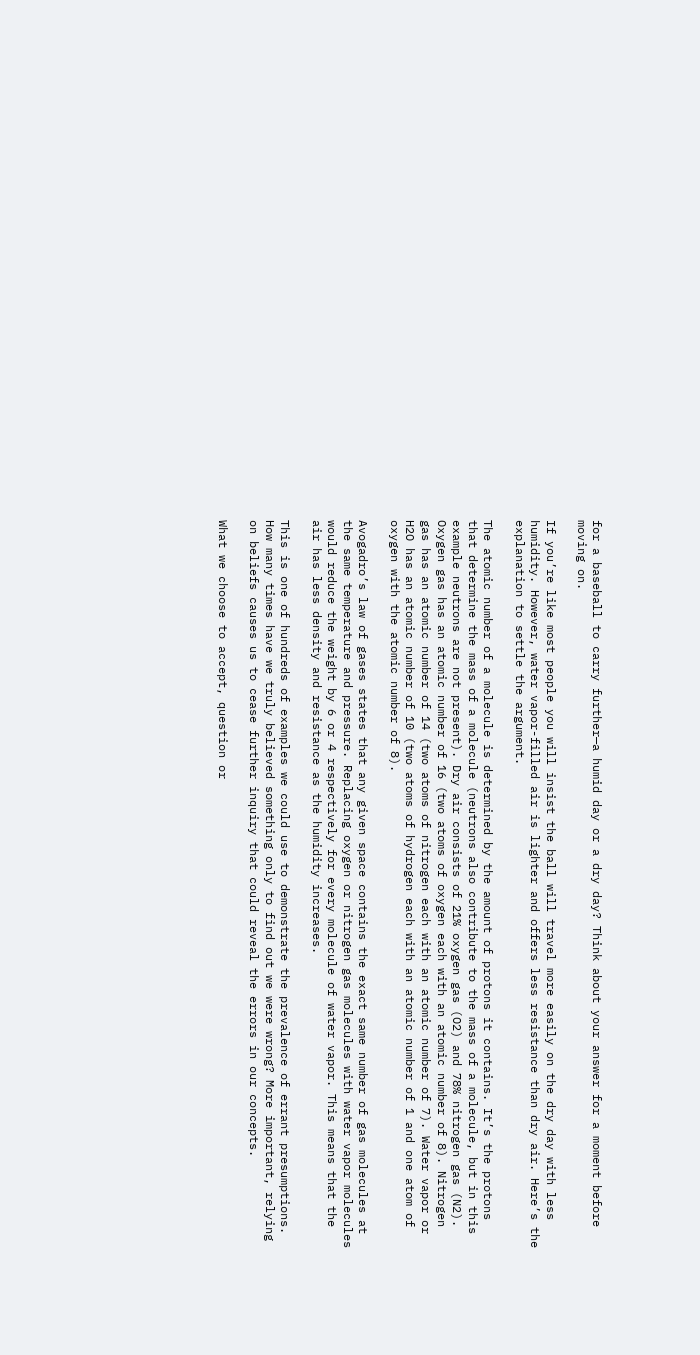for a baseball to carry further—a humid day or a dry day? Think about your answer for a moment before moving on.

If you’re like most people you will insist the ball will travel more easily on the dry day with less humidity. However, water vapor-filled air is lighter and offers less resistance than dry air. Here’s the explanation to settle the argument.

The atomic number of a molecule is determined by the amount of protons it contains. It’s the protons that determine the mass of a molecule (neutrons also contribute to the mass of a molecule, but in this example neutrons are not present). Dry air consists of 21% oxygen gas (O2) and 78% nitrogen gas (N2). Oxygen gas has an atomic number of 16 (two atoms of oxygen each with an atomic number of 8). Nitrogen gas has an atomic number of 14 (two atoms of nitrogen each with an atomic number of 7). Water vapor or H2O has an atomic number of 10 (two atoms of hydrogen each with an atomic number of 1 and one atom of oxygen with the atomic number of 8).

Avogadro’s law of gases states that any given space contains the exact same number of gas molecules at the same temperature and pressure. Replacing oxygen or nitrogen gas molecules with water vapor molecules would reduce the weight by 6 or 4 respectively for every molecule of water vapor. This means that the air has less density and resistance as the humidity increases.

This is one of hundreds of examples we could use to demonstrate the prevalence of errant presumptions. How many times have we truly believed something only to find out we were wrong? More important, relying on beliefs causes us to cease further inquiry that could reveal the errors in our concepts.

What we choose to accept, question or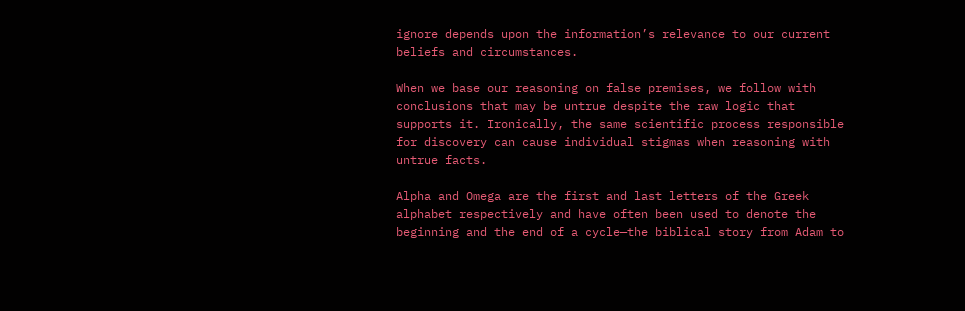ignore depends upon the information’s relevance to our current beliefs and circumstances.

When we base our reasoning on false premises, we follow with conclusions that may be untrue despite the raw logic that supports it. Ironically, the same scientific process responsible for discovery can cause individual stigmas when reasoning with untrue facts.

Alpha and Omega are the first and last letters of the Greek alphabet respectively and have often been used to denote the beginning and the end of a cycle—the biblical story from Adam to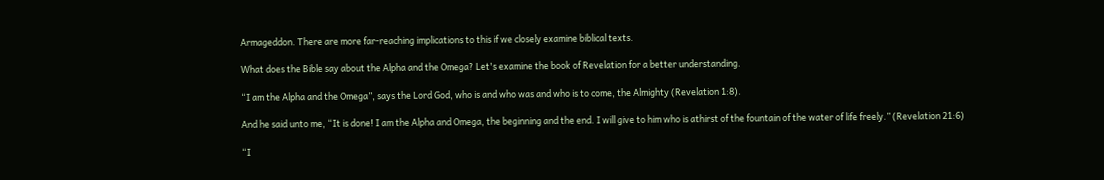Armageddon. There are more far-reaching implications to this if we closely examine biblical texts.

What does the Bible say about the Alpha and the Omega? Let's examine the book of Revelation for a better understanding.

“I am the Alpha and the Omega”, says the Lord God, who is and who was and who is to come, the Almighty (Revelation 1:8).

And he said unto me, “It is done! I am the Alpha and Omega, the beginning and the end. I will give to him who is athirst of the fountain of the water of life freely.” (Revelation 21:6)

“I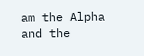am the Alpha and the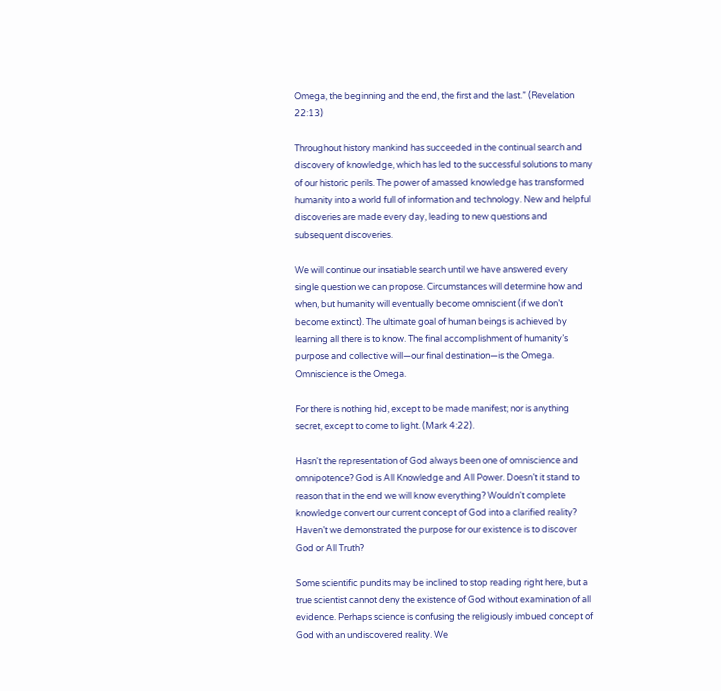Omega, the beginning and the end, the first and the last.” (Revelation 22:13)

Throughout history mankind has succeeded in the continual search and discovery of knowledge, which has led to the successful solutions to many of our historic perils. The power of amassed knowledge has transformed humanity into a world full of information and technology. New and helpful discoveries are made every day, leading to new questions and subsequent discoveries.

We will continue our insatiable search until we have answered every single question we can propose. Circumstances will determine how and when, but humanity will eventually become omniscient (if we don’t become extinct). The ultimate goal of human beings is achieved by learning all there is to know. The final accomplishment of humanity’s purpose and collective will—our final destination—is the Omega. Omniscience is the Omega.

For there is nothing hid, except to be made manifest; nor is anything secret, except to come to light. (Mark 4:22).

Hasn't the representation of God always been one of omniscience and omnipotence? God is All Knowledge and All Power. Doesn’t it stand to reason that in the end we will know everything? Wouldn't complete knowledge convert our current concept of God into a clarified reality? Haven’t we demonstrated the purpose for our existence is to discover God or All Truth?

Some scientific pundits may be inclined to stop reading right here, but a true scientist cannot deny the existence of God without examination of all evidence. Perhaps science is confusing the religiously imbued concept of God with an undiscovered reality. We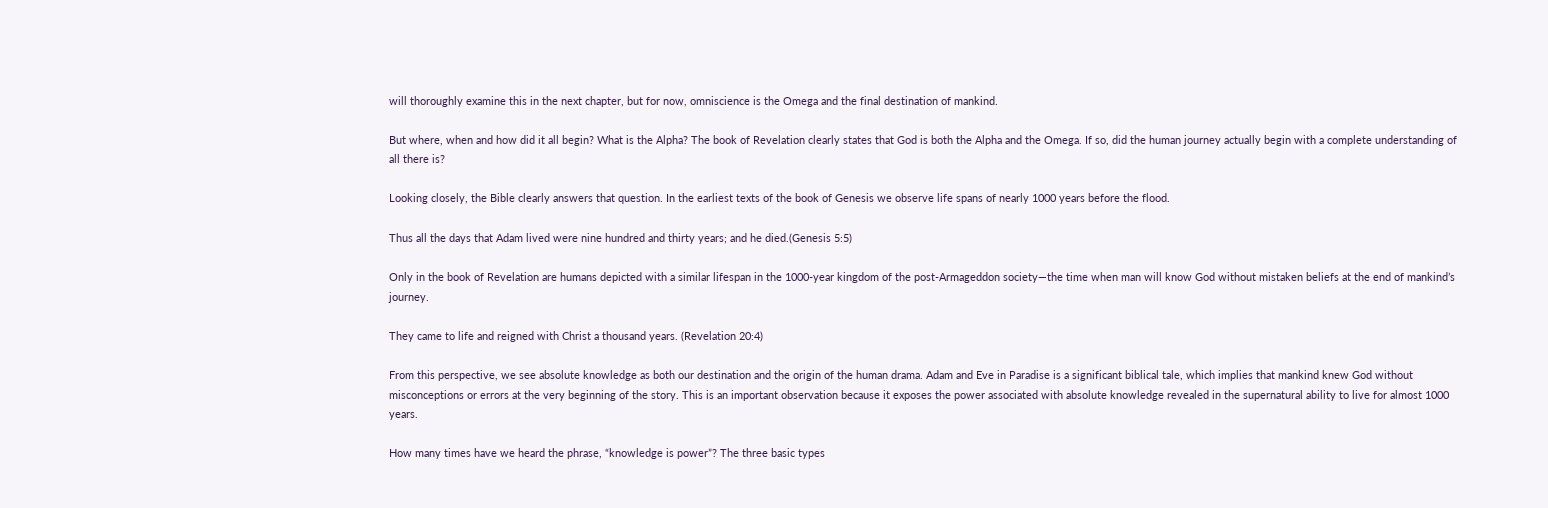will thoroughly examine this in the next chapter, but for now, omniscience is the Omega and the final destination of mankind.

But where, when and how did it all begin? What is the Alpha? The book of Revelation clearly states that God is both the Alpha and the Omega. If so, did the human journey actually begin with a complete understanding of all there is?

Looking closely, the Bible clearly answers that question. In the earliest texts of the book of Genesis we observe life spans of nearly 1000 years before the flood.

Thus all the days that Adam lived were nine hundred and thirty years; and he died.(Genesis 5:5)

Only in the book of Revelation are humans depicted with a similar lifespan in the 1000-year kingdom of the post-Armageddon society—the time when man will know God without mistaken beliefs at the end of mankind’s journey.

They came to life and reigned with Christ a thousand years. (Revelation 20:4)

From this perspective, we see absolute knowledge as both our destination and the origin of the human drama. Adam and Eve in Paradise is a significant biblical tale, which implies that mankind knew God without misconceptions or errors at the very beginning of the story. This is an important observation because it exposes the power associated with absolute knowledge revealed in the supernatural ability to live for almost 1000 years.

How many times have we heard the phrase, “knowledge is power”? The three basic types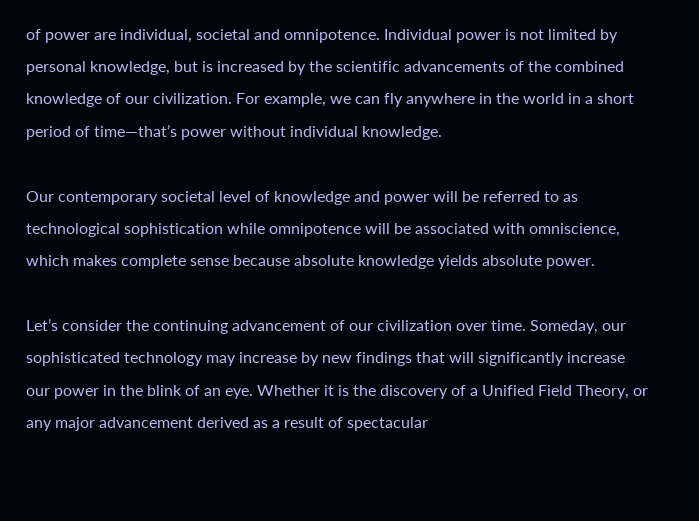of power are individual, societal and omnipotence. Individual power is not limited by personal knowledge, but is increased by the scientific advancements of the combined knowledge of our civilization. For example, we can fly anywhere in the world in a short period of time—that’s power without individual knowledge.

Our contemporary societal level of knowledge and power will be referred to as technological sophistication while omnipotence will be associated with omniscience, which makes complete sense because absolute knowledge yields absolute power.

Let’s consider the continuing advancement of our civilization over time. Someday, our sophisticated technology may increase by new findings that will significantly increase our power in the blink of an eye. Whether it is the discovery of a Unified Field Theory, or any major advancement derived as a result of spectacular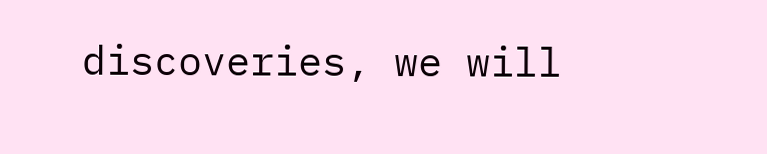discoveries, we will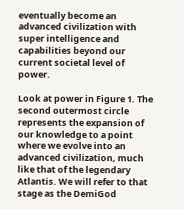eventually become an advanced civilization with super intelligence and capabilities beyond our current societal level of power.

Look at power in Figure 1. The second outermost circle represents the expansion of our knowledge to a point where we evolve into an advanced civilization, much like that of the legendary Atlantis. We will refer to that stage as the DemiGod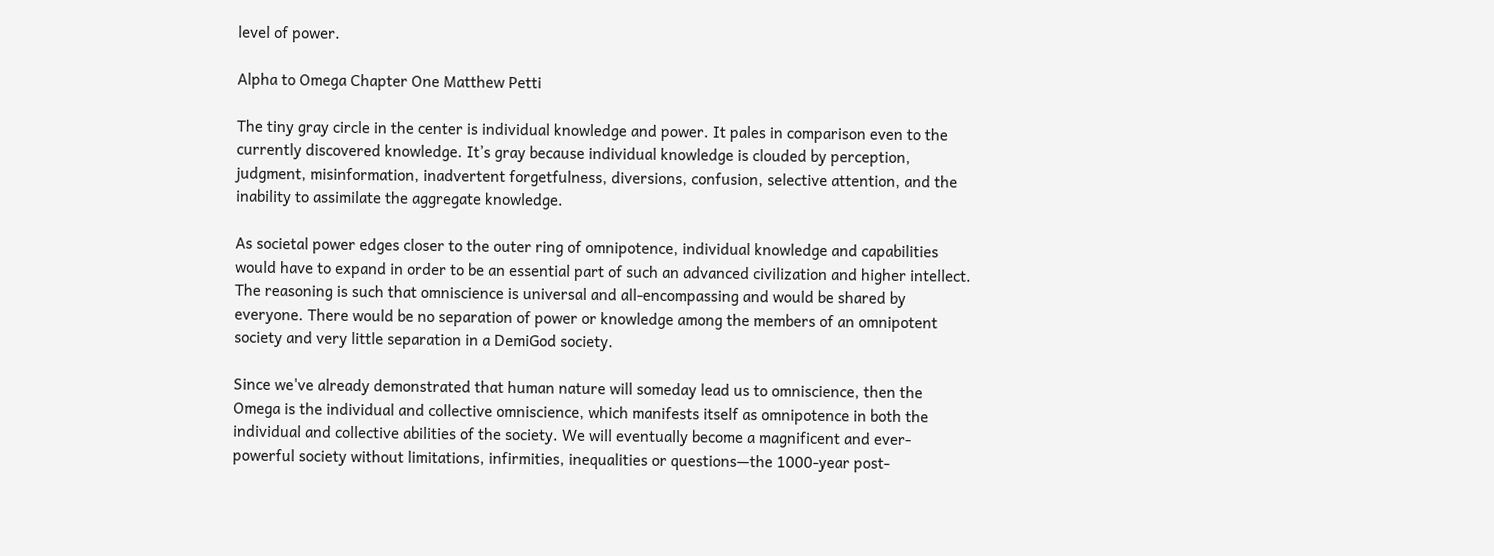level of power.

Alpha to Omega Chapter One Matthew Petti

The tiny gray circle in the center is individual knowledge and power. It pales in comparison even to the currently discovered knowledge. It’s gray because individual knowledge is clouded by perception, judgment, misinformation, inadvertent forgetfulness, diversions, confusion, selective attention, and the inability to assimilate the aggregate knowledge.

As societal power edges closer to the outer ring of omnipotence, individual knowledge and capabilities would have to expand in order to be an essential part of such an advanced civilization and higher intellect. The reasoning is such that omniscience is universal and all-encompassing and would be shared by everyone. There would be no separation of power or knowledge among the members of an omnipotent society and very little separation in a DemiGod society.

Since we've already demonstrated that human nature will someday lead us to omniscience, then the Omega is the individual and collective omniscience, which manifests itself as omnipotence in both the individual and collective abilities of the society. We will eventually become a magnificent and ever-powerful society without limitations, infirmities, inequalities or questions—the 1000-year post-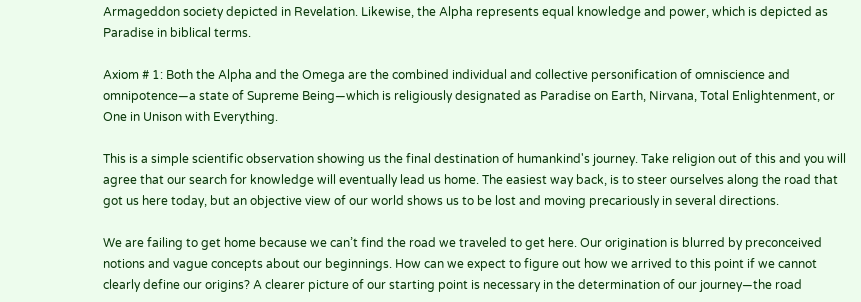Armageddon society depicted in Revelation. Likewise, the Alpha represents equal knowledge and power, which is depicted as Paradise in biblical terms.

Axiom # 1: Both the Alpha and the Omega are the combined individual and collective personification of omniscience and omnipotence—a state of Supreme Being—which is religiously designated as Paradise on Earth, Nirvana, Total Enlightenment, or One in Unison with Everything.

This is a simple scientific observation showing us the final destination of humankind's journey. Take religion out of this and you will agree that our search for knowledge will eventually lead us home. The easiest way back, is to steer ourselves along the road that got us here today, but an objective view of our world shows us to be lost and moving precariously in several directions.

We are failing to get home because we can’t find the road we traveled to get here. Our origination is blurred by preconceived notions and vague concepts about our beginnings. How can we expect to figure out how we arrived to this point if we cannot clearly define our origins? A clearer picture of our starting point is necessary in the determination of our journey—the road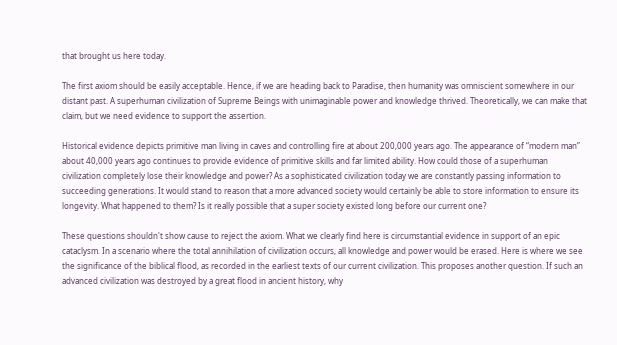that brought us here today.

The first axiom should be easily acceptable. Hence, if we are heading back to Paradise, then humanity was omniscient somewhere in our distant past. A superhuman civilization of Supreme Beings with unimaginable power and knowledge thrived. Theoretically, we can make that claim, but we need evidence to support the assertion.

Historical evidence depicts primitive man living in caves and controlling fire at about 200,000 years ago. The appearance of “modern man” about 40,000 years ago continues to provide evidence of primitive skills and far limited ability. How could those of a superhuman civilization completely lose their knowledge and power? As a sophisticated civilization today we are constantly passing information to succeeding generations. It would stand to reason that a more advanced society would certainly be able to store information to ensure its longevity. What happened to them? Is it really possible that a super society existed long before our current one?

These questions shouldn't show cause to reject the axiom. What we clearly find here is circumstantial evidence in support of an epic cataclysm. In a scenario where the total annihilation of civilization occurs, all knowledge and power would be erased. Here is where we see the significance of the biblical flood, as recorded in the earliest texts of our current civilization. This proposes another question. If such an advanced civilization was destroyed by a great flood in ancient history, why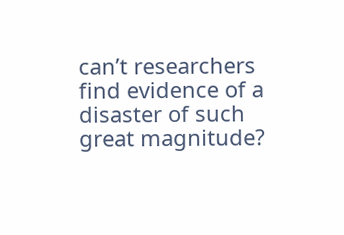can’t researchers find evidence of a disaster of such great magnitude?